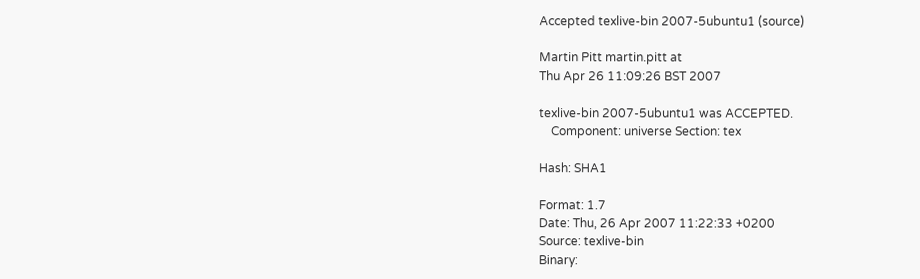Accepted texlive-bin 2007-5ubuntu1 (source)

Martin Pitt martin.pitt at
Thu Apr 26 11:09:26 BST 2007

texlive-bin 2007-5ubuntu1 was ACCEPTED.
    Component: universe Section: tex

Hash: SHA1

Format: 1.7
Date: Thu, 26 Apr 2007 11:22:33 +0200
Source: texlive-bin
Binary: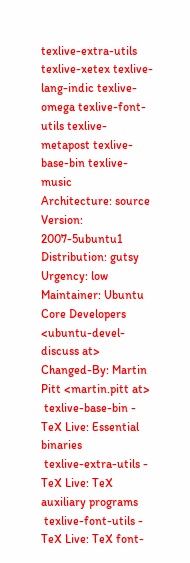texlive-extra-utils texlive-xetex texlive-lang-indic texlive-omega texlive-font-utils texlive-metapost texlive-base-bin texlive-music
Architecture: source
Version: 2007-5ubuntu1
Distribution: gutsy
Urgency: low
Maintainer: Ubuntu Core Developers <ubuntu-devel-discuss at>
Changed-By: Martin Pitt <martin.pitt at>
 texlive-base-bin - TeX Live: Essential binaries
 texlive-extra-utils - TeX Live: TeX auxiliary programs
 texlive-font-utils - TeX Live: TeX font-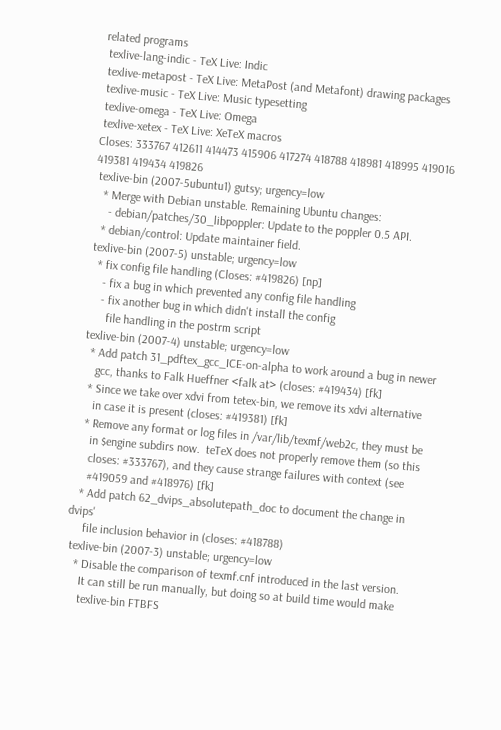related programs
 texlive-lang-indic - TeX Live: Indic
 texlive-metapost - TeX Live: MetaPost (and Metafont) drawing packages
 texlive-music - TeX Live: Music typesetting
 texlive-omega - TeX Live: Omega
 texlive-xetex - TeX Live: XeTeX macros
Closes: 333767 412611 414473 415906 417274 418788 418981 418995 419016 419381 419434 419826
 texlive-bin (2007-5ubuntu1) gutsy; urgency=low
   * Merge with Debian unstable. Remaining Ubuntu changes:
     - debian/patches/30_libpoppler: Update to the poppler 0.5 API.
   * debian/control: Update maintainer field.
 texlive-bin (2007-5) unstable; urgency=low
   * fix config file handling (Closes: #419826) [np]
     - fix a bug in which prevented any config file handling
     - fix another bug in which didn't install the config
       file handling in the postrm script
 texlive-bin (2007-4) unstable; urgency=low
   * Add patch 31_pdftex_gcc_ICE-on-alpha to work around a bug in newer
     gcc, thanks to Falk Hueffner <falk at> (closes: #419434) [fk]
   * Since we take over xdvi from tetex-bin, we remove its xdvi alternative
     in case it is present (closes: #419381) [fk]
   * Remove any format or log files in /var/lib/texmf/web2c, they must be
     in $engine subdirs now.  teTeX does not properly remove them (so this
     closes: #333767), and they cause strange failures with context (see
     #419059 and #418976) [fk]
   * Add patch 62_dvips_absolutepath_doc to document the change in dvips'
     file inclusion behavior in (closes: #418788)
 texlive-bin (2007-3) unstable; urgency=low
   * Disable the comparison of texmf.cnf introduced in the last version.
     It can still be run manually, but doing so at build time would make
     texlive-bin FTBFS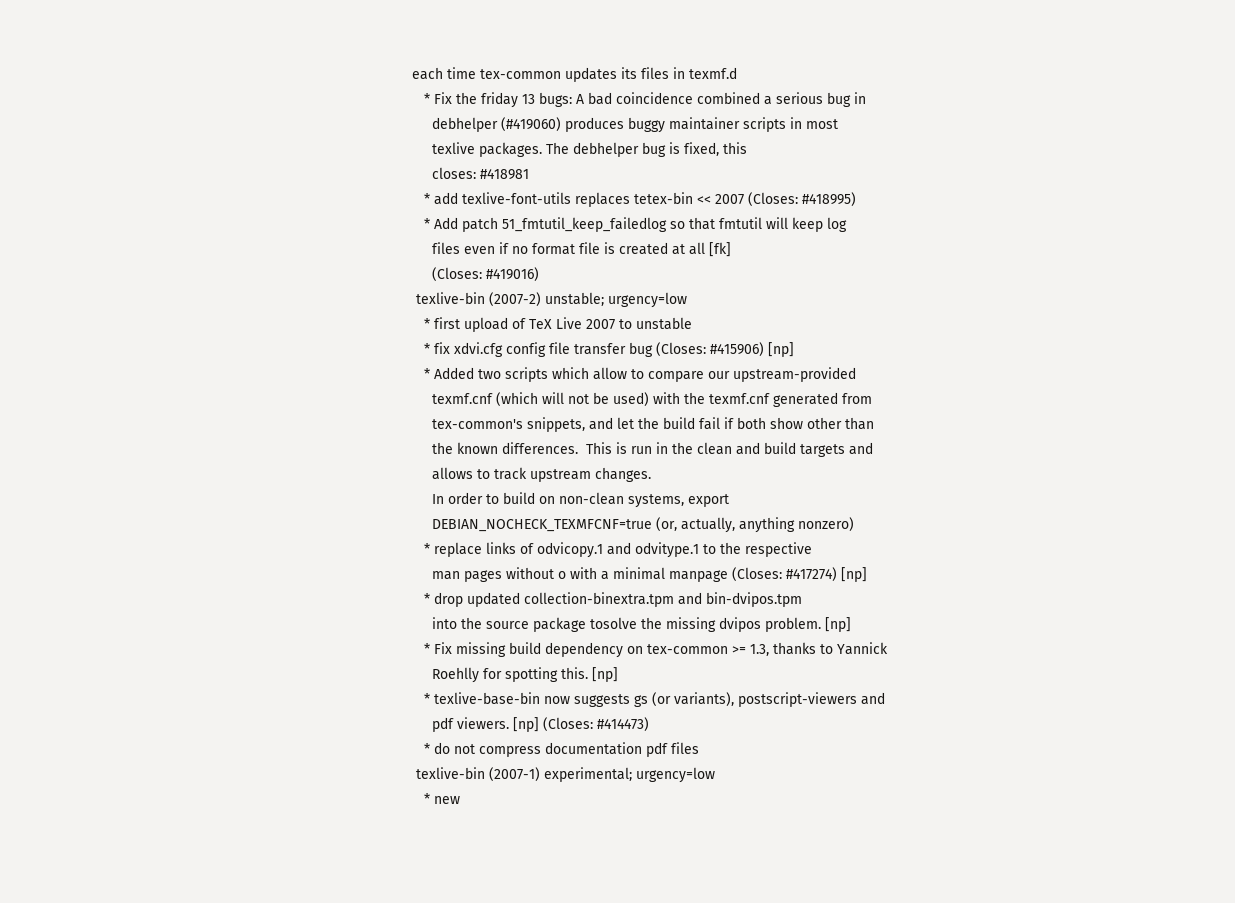each time tex-common updates its files in texmf.d
   * Fix the friday 13 bugs: A bad coincidence combined a serious bug in
     debhelper (#419060) produces buggy maintainer scripts in most
     texlive packages. The debhelper bug is fixed, this
     closes: #418981
   * add texlive-font-utils replaces tetex-bin << 2007 (Closes: #418995)
   * Add patch 51_fmtutil_keep_failedlog so that fmtutil will keep log
     files even if no format file is created at all [fk]
     (Closes: #419016)
 texlive-bin (2007-2) unstable; urgency=low
   * first upload of TeX Live 2007 to unstable
   * fix xdvi.cfg config file transfer bug (Closes: #415906) [np]
   * Added two scripts which allow to compare our upstream-provided
     texmf.cnf (which will not be used) with the texmf.cnf generated from
     tex-common's snippets, and let the build fail if both show other than
     the known differences.  This is run in the clean and build targets and
     allows to track upstream changes.
     In order to build on non-clean systems, export
     DEBIAN_NOCHECK_TEXMFCNF=true (or, actually, anything nonzero)
   * replace links of odvicopy.1 and odvitype.1 to the respective
     man pages without o with a minimal manpage (Closes: #417274) [np]
   * drop updated collection-binextra.tpm and bin-dvipos.tpm
     into the source package tosolve the missing dvipos problem. [np]
   * Fix missing build dependency on tex-common >= 1.3, thanks to Yannick
     Roehlly for spotting this. [np]
   * texlive-base-bin now suggests gs (or variants), postscript-viewers and
     pdf viewers. [np] (Closes: #414473)
   * do not compress documentation pdf files
 texlive-bin (2007-1) experimental; urgency=low
   * new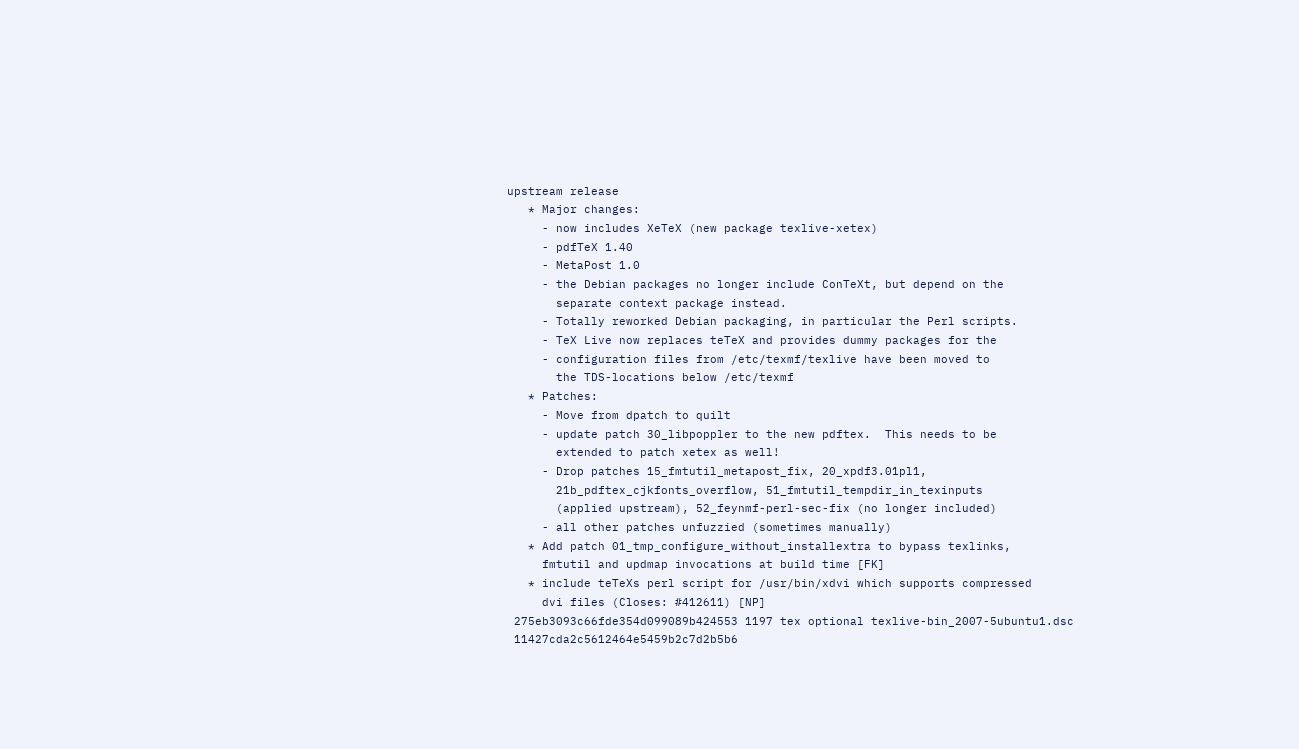upstream release
   * Major changes:
     - now includes XeTeX (new package texlive-xetex)
     - pdfTeX 1.40
     - MetaPost 1.0
     - the Debian packages no longer include ConTeXt, but depend on the
       separate context package instead.
     - Totally reworked Debian packaging, in particular the Perl scripts.
     - TeX Live now replaces teTeX and provides dummy packages for the
     - configuration files from /etc/texmf/texlive have been moved to
       the TDS-locations below /etc/texmf
   * Patches:
     - Move from dpatch to quilt
     - update patch 30_libpoppler to the new pdftex.  This needs to be
       extended to patch xetex as well!
     - Drop patches 15_fmtutil_metapost_fix, 20_xpdf3.01pl1,
       21b_pdftex_cjkfonts_overflow, 51_fmtutil_tempdir_in_texinputs
       (applied upstream), 52_feynmf-perl-sec-fix (no longer included)
     - all other patches unfuzzied (sometimes manually)
   * Add patch 01_tmp_configure_without_installextra to bypass texlinks,
     fmtutil and updmap invocations at build time [FK]
   * include teTeXs perl script for /usr/bin/xdvi which supports compressed
     dvi files (Closes: #412611) [NP]
 275eb3093c66fde354d099089b424553 1197 tex optional texlive-bin_2007-5ubuntu1.dsc
 11427cda2c5612464e5459b2c7d2b5b6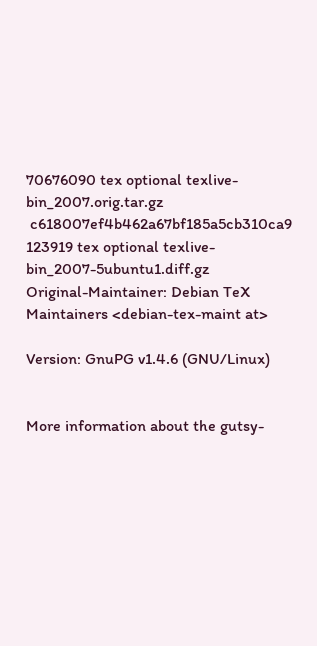70676090 tex optional texlive-bin_2007.orig.tar.gz
 c618007ef4b462a67bf185a5cb310ca9 123919 tex optional texlive-bin_2007-5ubuntu1.diff.gz
Original-Maintainer: Debian TeX Maintainers <debian-tex-maint at>

Version: GnuPG v1.4.6 (GNU/Linux)


More information about the gutsy-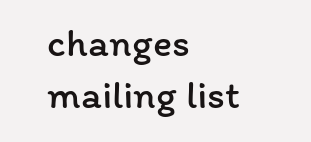changes mailing list